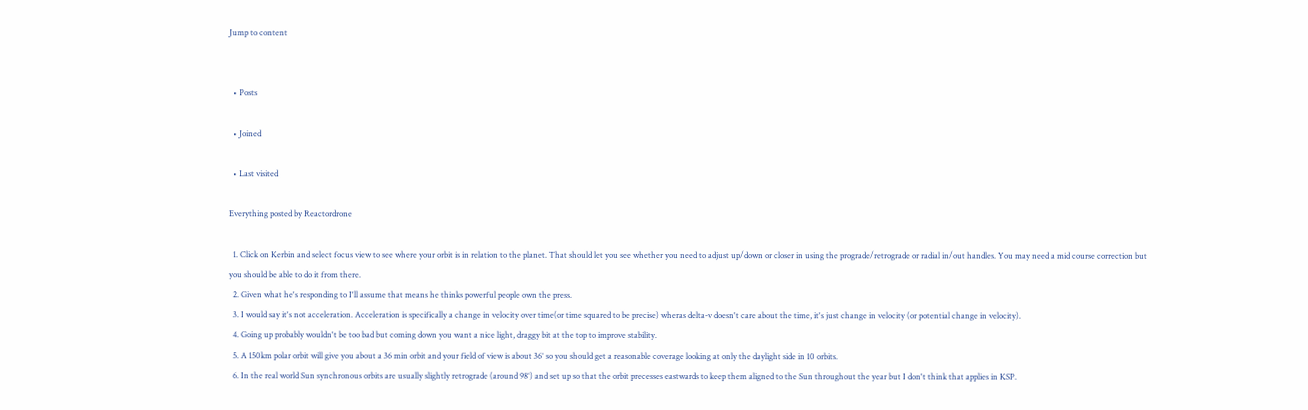Jump to content


  • Posts

  • Joined

  • Last visited

Everything posted by Reactordrone

  1. Click on Kerbin and select focus view to see where your orbit is in relation to the planet. That should let you see whether you need to adjust up/down or closer in using the prograde/retrograde or radial in/out handles. You may need a mid course correction but you should be able to do it from there.
  2. Given what he's responding to I'll assume that means he thinks powerful people own the press.
  3. I would say it's not acceleration. Acceleration is specifically a change in velocity over time(or time squared to be precise) wheras delta-v doesn't care about the time, it's just change in velocity (or potential change in velocity).
  4. Going up probably wouldn't be too bad but coming down you want a nice light, draggy bit at the top to improve stability.
  5. A 150km polar orbit will give you about a 36 min orbit and your field of view is about 36° so you should get a reasonable coverage looking at only the daylight side in 10 orbits.
  6. In the real world Sun synchronous orbits are usually slightly retrograde (around 98°) and set up so that the orbit precesses eastwards to keep them aligned to the Sun throughout the year but I don't think that applies in KSP.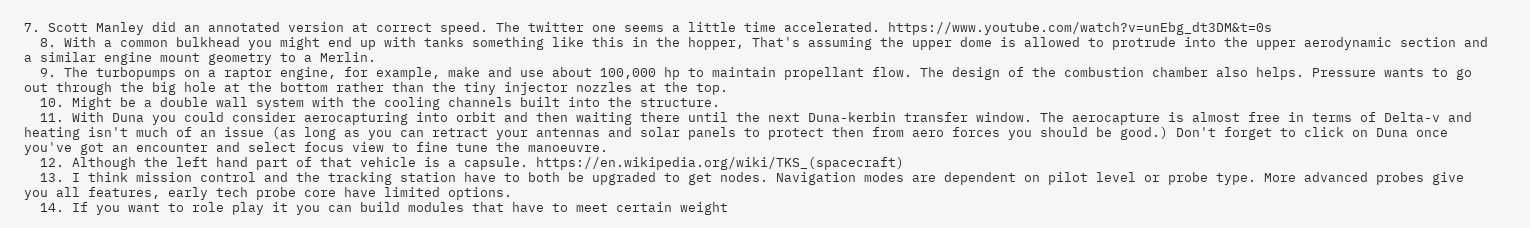7. Scott Manley did an annotated version at correct speed. The twitter one seems a little time accelerated. https://www.youtube.com/watch?v=unEbg_dt3DM&t=0s
  8. With a common bulkhead you might end up with tanks something like this in the hopper, That's assuming the upper dome is allowed to protrude into the upper aerodynamic section and a similar engine mount geometry to a Merlin.
  9. The turbopumps on a raptor engine, for example, make and use about 100,000 hp to maintain propellant flow. The design of the combustion chamber also helps. Pressure wants to go out through the big hole at the bottom rather than the tiny injector nozzles at the top.
  10. Might be a double wall system with the cooling channels built into the structure.
  11. With Duna you could consider aerocapturing into orbit and then waiting there until the next Duna-kerbin transfer window. The aerocapture is almost free in terms of Delta-v and heating isn't much of an issue (as long as you can retract your antennas and solar panels to protect then from aero forces you should be good.) Don't forget to click on Duna once you've got an encounter and select focus view to fine tune the manoeuvre.
  12. Although the left hand part of that vehicle is a capsule. https://en.wikipedia.org/wiki/TKS_(spacecraft)
  13. I think mission control and the tracking station have to both be upgraded to get nodes. Navigation modes are dependent on pilot level or probe type. More advanced probes give you all features, early tech probe core have limited options.
  14. If you want to role play it you can build modules that have to meet certain weight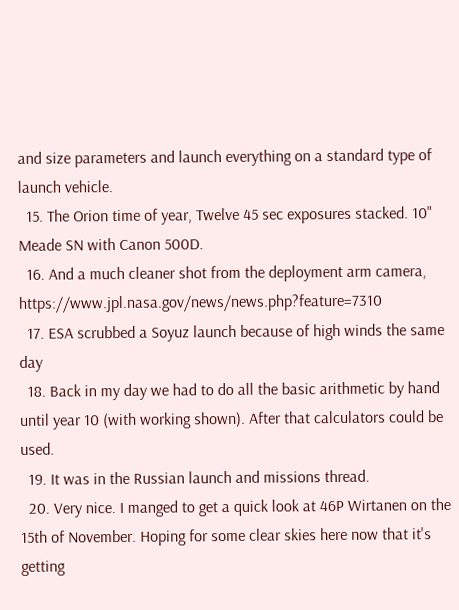and size parameters and launch everything on a standard type of launch vehicle.
  15. The Orion time of year, Twelve 45 sec exposures stacked. 10" Meade SN with Canon 500D.
  16. And a much cleaner shot from the deployment arm camera, https://www.jpl.nasa.gov/news/news.php?feature=7310
  17. ESA scrubbed a Soyuz launch because of high winds the same day
  18. Back in my day we had to do all the basic arithmetic by hand until year 10 (with working shown). After that calculators could be used.
  19. It was in the Russian launch and missions thread.
  20. Very nice. I manged to get a quick look at 46P Wirtanen on the 15th of November. Hoping for some clear skies here now that it's getting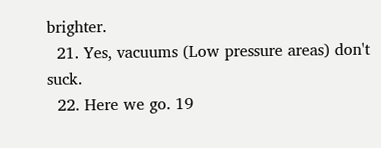brighter.
  21. Yes, vacuums (Low pressure areas) don't suck.
  22. Here we go. 19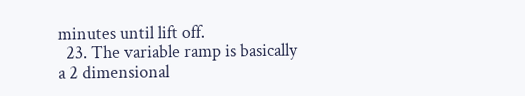minutes until lift off.
  23. The variable ramp is basically a 2 dimensional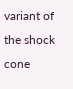variant of the shock cone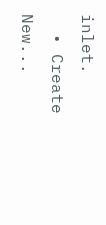inlet.
  • Create New...